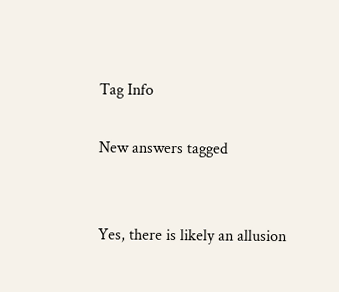Tag Info

New answers tagged


Yes, there is likely an allusion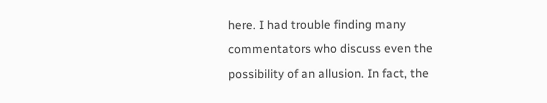here. I had trouble finding many commentators who discuss even the possibility of an allusion. In fact, the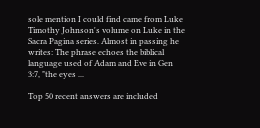sole mention I could find came from Luke Timothy Johnson's volume on Luke in the Sacra Pagina series. Almost in passing he writes: The phrase echoes the biblical language used of Adam and Eve in Gen 3:7, "the eyes ...

Top 50 recent answers are included